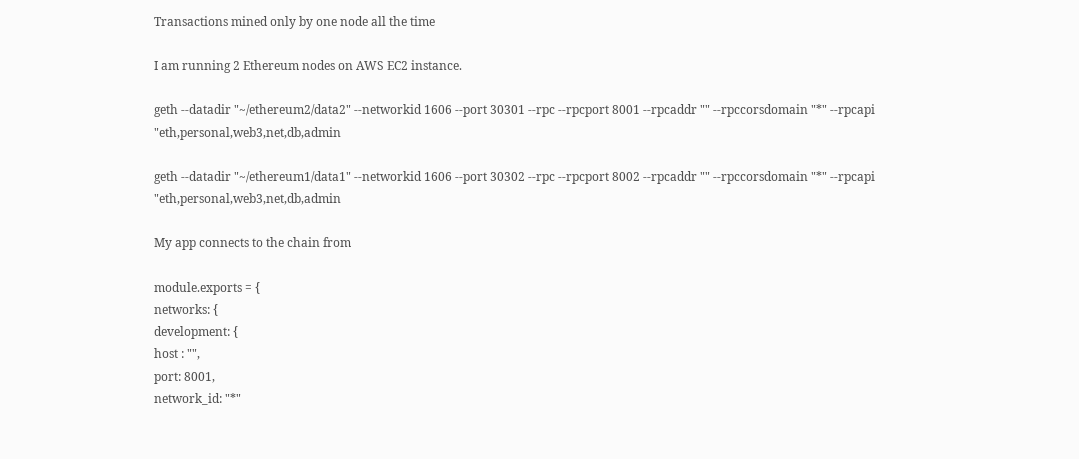Transactions mined only by one node all the time

I am running 2 Ethereum nodes on AWS EC2 instance.

geth --datadir "~/ethereum2/data2" --networkid 1606 --port 30301 --rpc --rpcport 8001 --rpcaddr "" --rpccorsdomain "*" --rpcapi "eth,personal,web3,net,db,admin

geth --datadir "~/ethereum1/data1" --networkid 1606 --port 30302 --rpc --rpcport 8002 --rpcaddr "" --rpccorsdomain "*" --rpcapi "eth,personal,web3,net,db,admin

My app connects to the chain from

module.exports = {
networks: {
development: {
host : "",
port: 8001,
network_id: "*"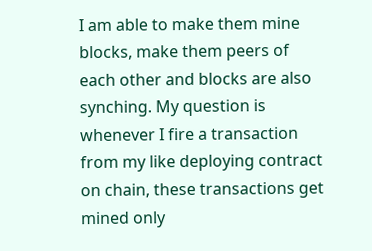I am able to make them mine blocks, make them peers of each other and blocks are also synching. My question is whenever I fire a transaction from my like deploying contract on chain, these transactions get mined only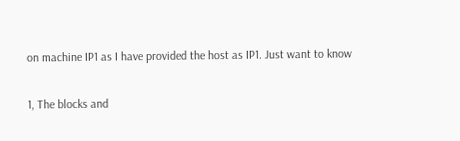on machine IP1 as I have provided the host as IP1. Just want to know

1, The blocks and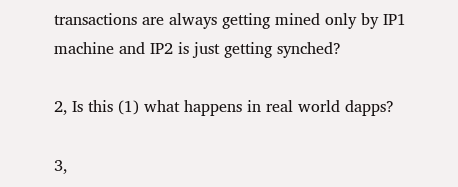transactions are always getting mined only by IP1 machine and IP2 is just getting synched?

2, Is this (1) what happens in real world dapps?

3,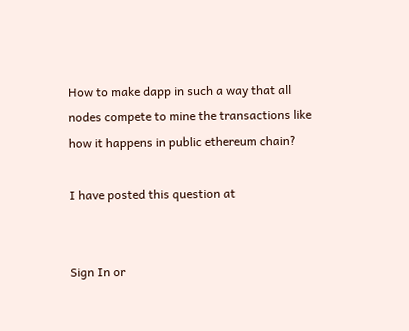How to make dapp in such a way that all nodes compete to mine the transactions like how it happens in public ethereum chain?

I have posted this question at


Sign In or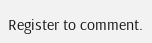Register to comment.